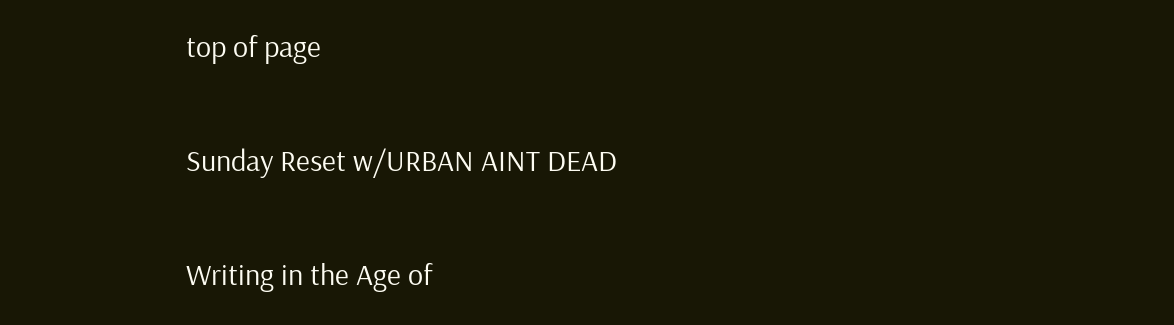top of page

Sunday Reset w/URBAN AINT DEAD

Writing in the Age of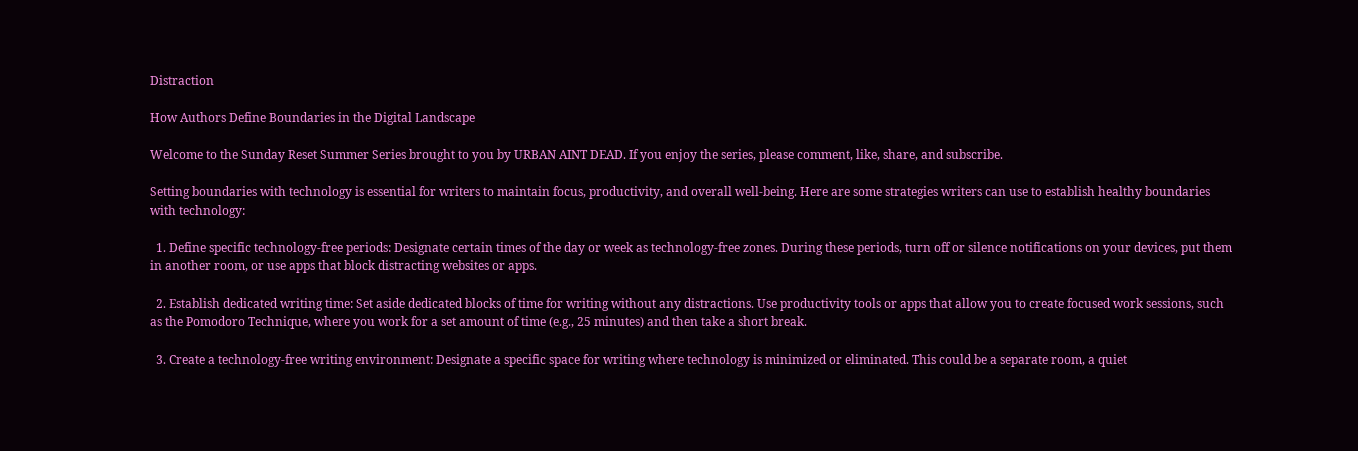Distraction

How Authors Define Boundaries in the Digital Landscape

Welcome to the Sunday Reset Summer Series brought to you by URBAN AINT DEAD. If you enjoy the series, please comment, like, share, and subscribe.

Setting boundaries with technology is essential for writers to maintain focus, productivity, and overall well-being. Here are some strategies writers can use to establish healthy boundaries with technology:

  1. Define specific technology-free periods: Designate certain times of the day or week as technology-free zones. During these periods, turn off or silence notifications on your devices, put them in another room, or use apps that block distracting websites or apps.

  2. Establish dedicated writing time: Set aside dedicated blocks of time for writing without any distractions. Use productivity tools or apps that allow you to create focused work sessions, such as the Pomodoro Technique, where you work for a set amount of time (e.g., 25 minutes) and then take a short break.

  3. Create a technology-free writing environment: Designate a specific space for writing where technology is minimized or eliminated. This could be a separate room, a quiet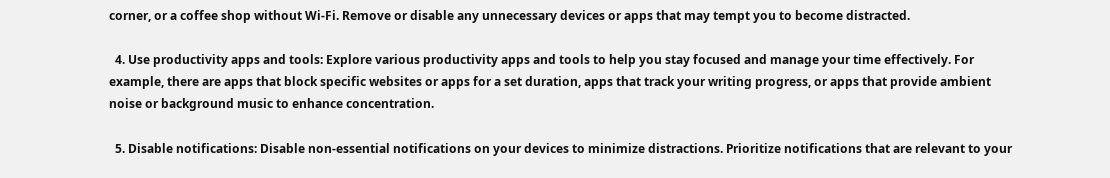corner, or a coffee shop without Wi-Fi. Remove or disable any unnecessary devices or apps that may tempt you to become distracted.

  4. Use productivity apps and tools: Explore various productivity apps and tools to help you stay focused and manage your time effectively. For example, there are apps that block specific websites or apps for a set duration, apps that track your writing progress, or apps that provide ambient noise or background music to enhance concentration.

  5. Disable notifications: Disable non-essential notifications on your devices to minimize distractions. Prioritize notifications that are relevant to your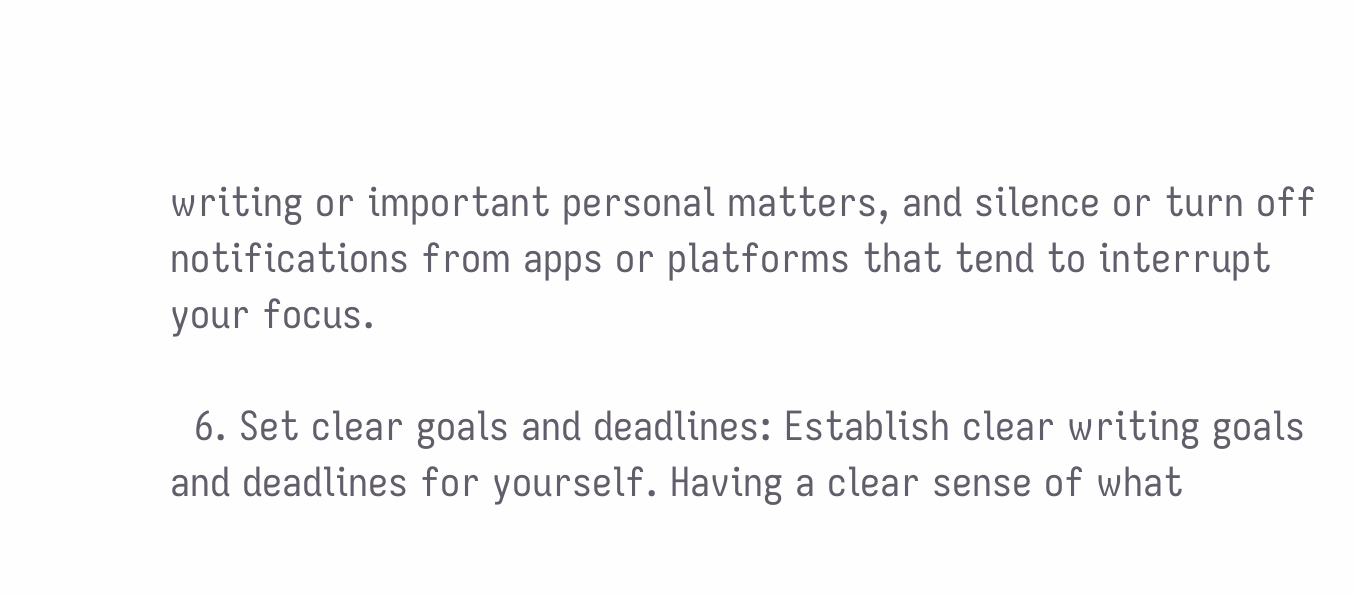writing or important personal matters, and silence or turn off notifications from apps or platforms that tend to interrupt your focus.

  6. Set clear goals and deadlines: Establish clear writing goals and deadlines for yourself. Having a clear sense of what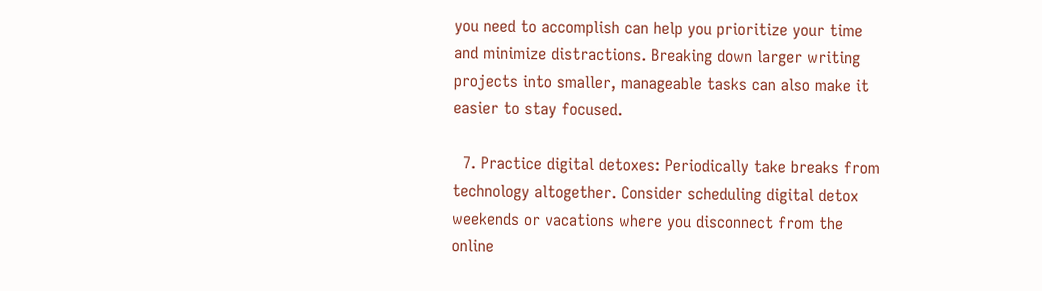you need to accomplish can help you prioritize your time and minimize distractions. Breaking down larger writing projects into smaller, manageable tasks can also make it easier to stay focused.

  7. Practice digital detoxes: Periodically take breaks from technology altogether. Consider scheduling digital detox weekends or vacations where you disconnect from the online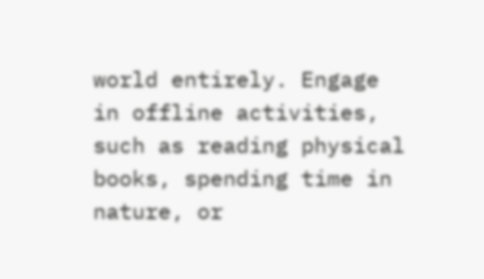world entirely. Engage in offline activities, such as reading physical books, spending time in nature, or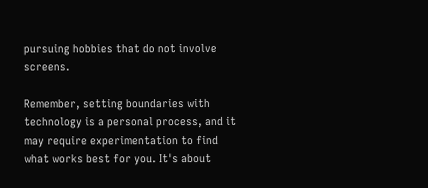pursuing hobbies that do not involve screens.

Remember, setting boundaries with technology is a personal process, and it may require experimentation to find what works best for you. It's about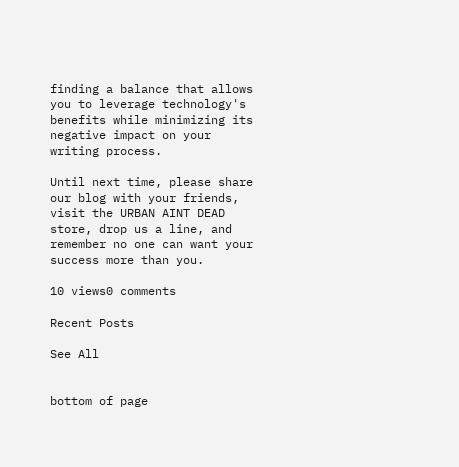finding a balance that allows you to leverage technology's benefits while minimizing its negative impact on your writing process.

Until next time, please share our blog with your friends, visit the URBAN AINT DEAD store, drop us a line, and remember no one can want your success more than you.

10 views0 comments

Recent Posts

See All


bottom of page